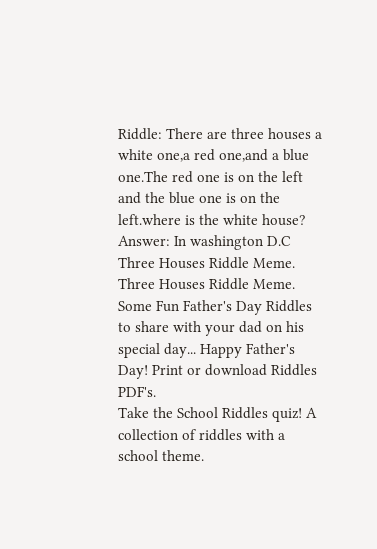Riddle: There are three houses a white one,a red one,and a blue one.The red one is on the left and the blue one is on the left.where is the white house?
Answer: In washington D.C
Three Houses Riddle Meme.
Three Houses Riddle Meme.
Some Fun Father's Day Riddles to share with your dad on his special day... Happy Father's Day! Print or download Riddles PDF's.
Take the School Riddles quiz! A collection of riddles with a school theme.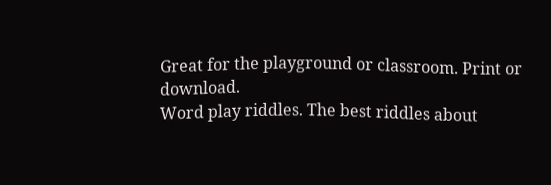Great for the playground or classroom. Print or download.
Word play riddles. The best riddles about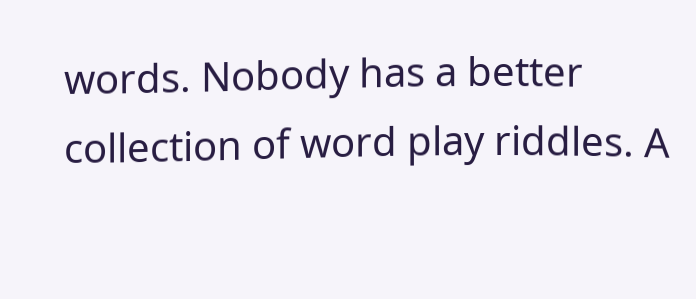words. Nobody has a better collection of word play riddles. A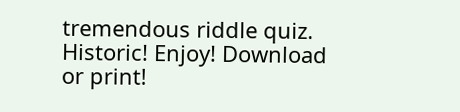tremendous riddle quiz. Historic! Enjoy! Download or print!